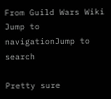From Guild Wars Wiki
Jump to navigationJump to search

Pretty sure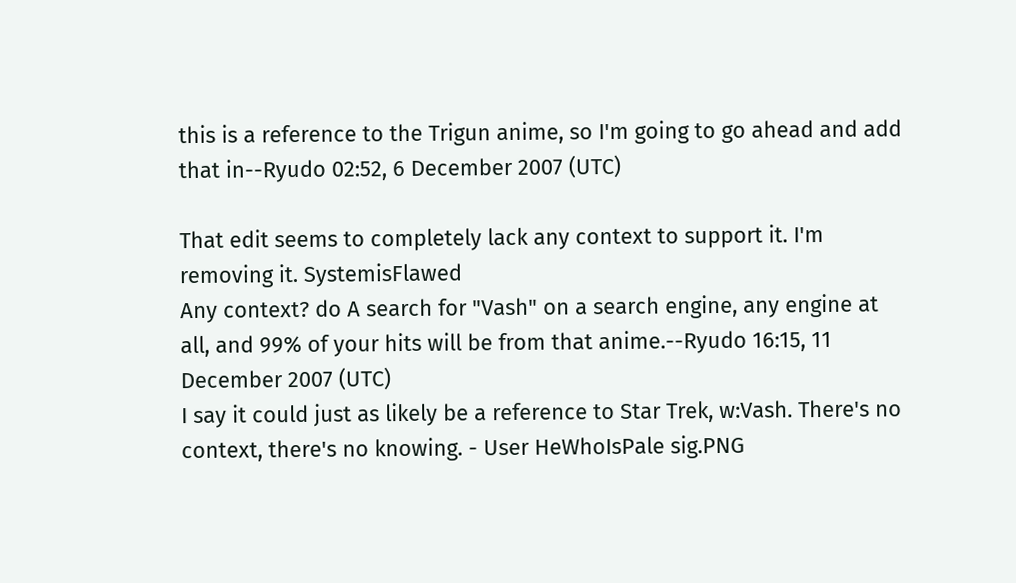this is a reference to the Trigun anime, so I'm going to go ahead and add that in--Ryudo 02:52, 6 December 2007 (UTC)

That edit seems to completely lack any context to support it. I'm removing it. SystemisFlawed
Any context? do A search for "Vash" on a search engine, any engine at all, and 99% of your hits will be from that anime.--Ryudo 16:15, 11 December 2007 (UTC)
I say it could just as likely be a reference to Star Trek, w:Vash. There's no context, there's no knowing. - User HeWhoIsPale sig.PNG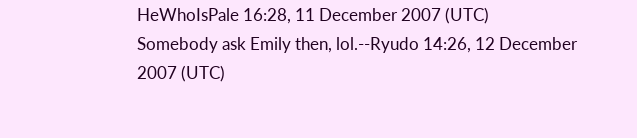HeWhoIsPale 16:28, 11 December 2007 (UTC)
Somebody ask Emily then, lol.--Ryudo 14:26, 12 December 2007 (UTC)